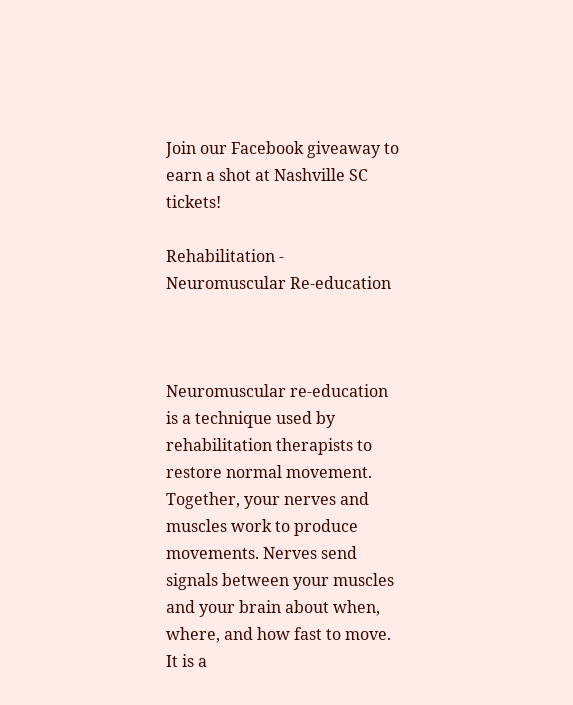Join our Facebook giveaway to earn a shot at Nashville SC tickets!

Rehabilitation - Neuromuscular Re-education



Neuromuscular re-education is a technique used by rehabilitation therapists to restore normal movement. Together, your nerves and muscles work to produce movements. Nerves send signals between your muscles and your brain about when, where, and how fast to move. It is a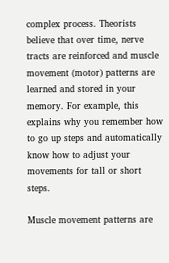complex process. Theorists believe that over time, nerve tracts are reinforced and muscle movement (motor) patterns are learned and stored in your memory. For example, this explains why you remember how to go up steps and automatically know how to adjust your movements for tall or short steps.

Muscle movement patterns are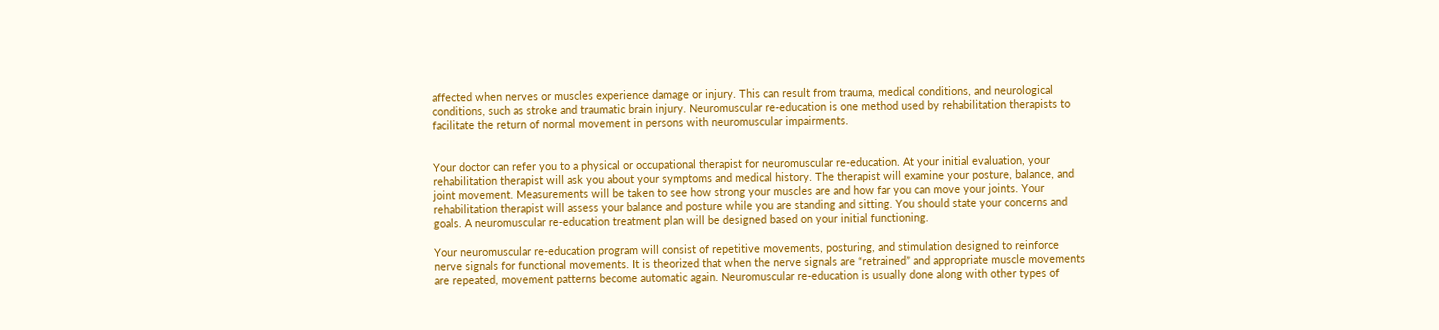affected when nerves or muscles experience damage or injury. This can result from trauma, medical conditions, and neurological conditions, such as stroke and traumatic brain injury. Neuromuscular re-education is one method used by rehabilitation therapists to facilitate the return of normal movement in persons with neuromuscular impairments.


Your doctor can refer you to a physical or occupational therapist for neuromuscular re-education. At your initial evaluation, your rehabilitation therapist will ask you about your symptoms and medical history. The therapist will examine your posture, balance, and joint movement. Measurements will be taken to see how strong your muscles are and how far you can move your joints. Your rehabilitation therapist will assess your balance and posture while you are standing and sitting. You should state your concerns and goals. A neuromuscular re-education treatment plan will be designed based on your initial functioning.

Your neuromuscular re-education program will consist of repetitive movements, posturing, and stimulation designed to reinforce nerve signals for functional movements. It is theorized that when the nerve signals are “retrained” and appropriate muscle movements are repeated, movement patterns become automatic again. Neuromuscular re-education is usually done along with other types of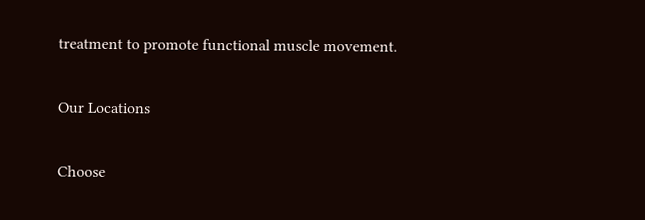treatment to promote functional muscle movement.

Our Locations

Choose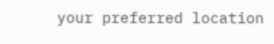your preferred location